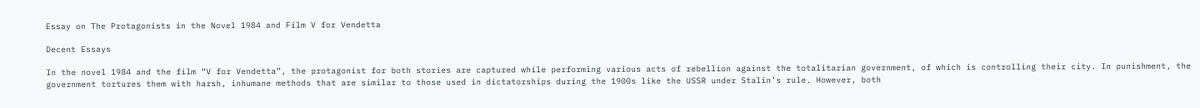Essay on The Protagonists in the Novel 1984 and Film V for Vendetta

Decent Essays

In the novel 1984 and the film “V for Vendetta”, the protagonist for both stories are captured while performing various acts of rebellion against the totalitarian government, of which is controlling their city. In punishment, the government tortures them with harsh, inhumane methods that are similar to those used in dictatorships during the 1900s like the USSR under Stalin’s rule. However, both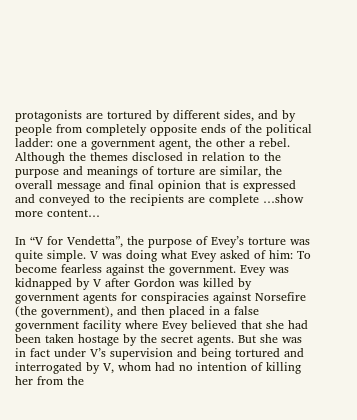protagonists are tortured by different sides, and by people from completely opposite ends of the political ladder: one a government agent, the other a rebel. Although the themes disclosed in relation to the purpose and meanings of torture are similar, the overall message and final opinion that is expressed and conveyed to the recipients are complete …show more content…

In “V for Vendetta”, the purpose of Evey’s torture was quite simple. V was doing what Evey asked of him: To become fearless against the government. Evey was kidnapped by V after Gordon was killed by government agents for conspiracies against Norsefire (the government), and then placed in a false government facility where Evey believed that she had been taken hostage by the secret agents. But she was in fact under V’s supervision and being tortured and interrogated by V, whom had no intention of killing her from the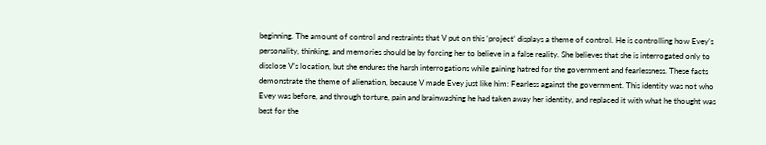beginning. The amount of control and restraints that V put on this ‘project’ displays a theme of control. He is controlling how Evey’s personality, thinking, and memories should be by forcing her to believe in a false reality. She believes that she is interrogated only to disclose V’s location, but she endures the harsh interrogations while gaining hatred for the government and fearlessness. These facts demonstrate the theme of alienation, because V made Evey just like him: Fearless against the government. This identity was not who Evey was before, and through torture, pain and brainwashing he had taken away her identity, and replaced it with what he thought was best for the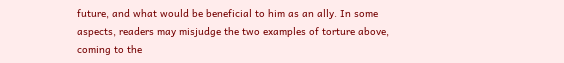future, and what would be beneficial to him as an ally. In some aspects, readers may misjudge the two examples of torture above, coming to the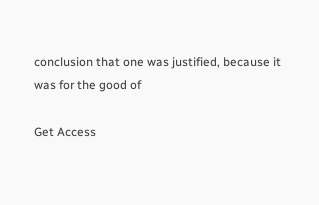conclusion that one was justified, because it was for the good of

Get Access